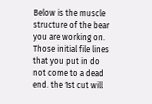Below is the muscle structure of the bear you are working on. Those initial file lines that you put in do not come to a dead end. the 1st cut will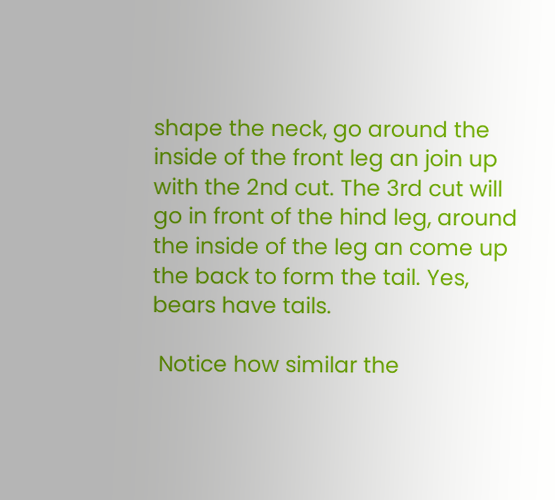shape the neck, go around the inside of the front leg an join up with the 2nd cut. The 3rd cut will go in front of the hind leg, around the inside of the leg an come up the back to form the tail. Yes, bears have tails.

 Notice how similar the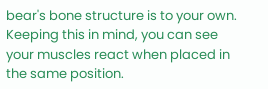bear's bone structure is to your own. Keeping this in mind, you can see your muscles react when placed in the same position.